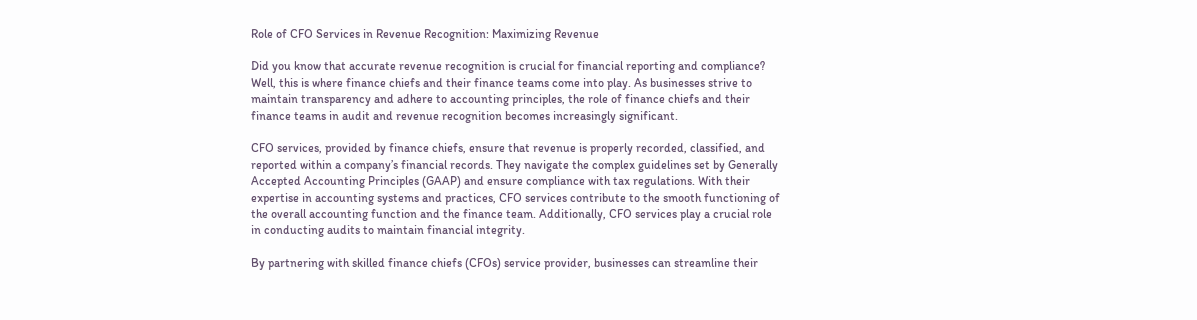Role of CFO Services in Revenue Recognition: Maximizing Revenue

Did you know that accurate revenue recognition is crucial for financial reporting and compliance? Well, this is where finance chiefs and their finance teams come into play. As businesses strive to maintain transparency and adhere to accounting principles, the role of finance chiefs and their finance teams in audit and revenue recognition becomes increasingly significant.

CFO services, provided by finance chiefs, ensure that revenue is properly recorded, classified, and reported within a company’s financial records. They navigate the complex guidelines set by Generally Accepted Accounting Principles (GAAP) and ensure compliance with tax regulations. With their expertise in accounting systems and practices, CFO services contribute to the smooth functioning of the overall accounting function and the finance team. Additionally, CFO services play a crucial role in conducting audits to maintain financial integrity.

By partnering with skilled finance chiefs (CFOs) service provider, businesses can streamline their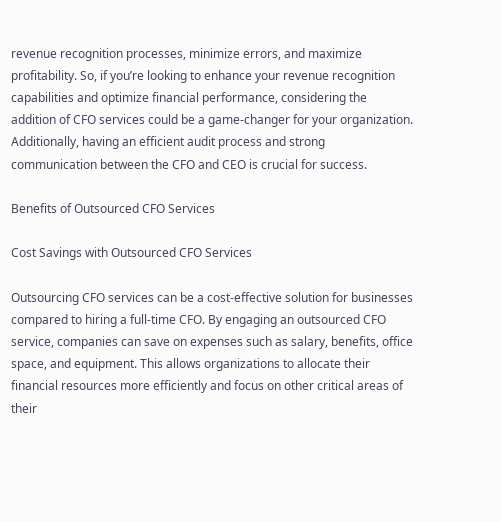revenue recognition processes, minimize errors, and maximize profitability. So, if you’re looking to enhance your revenue recognition capabilities and optimize financial performance, considering the addition of CFO services could be a game-changer for your organization. Additionally, having an efficient audit process and strong communication between the CFO and CEO is crucial for success.

Benefits of Outsourced CFO Services

Cost Savings with Outsourced CFO Services

Outsourcing CFO services can be a cost-effective solution for businesses compared to hiring a full-time CFO. By engaging an outsourced CFO service, companies can save on expenses such as salary, benefits, office space, and equipment. This allows organizations to allocate their financial resources more efficiently and focus on other critical areas of their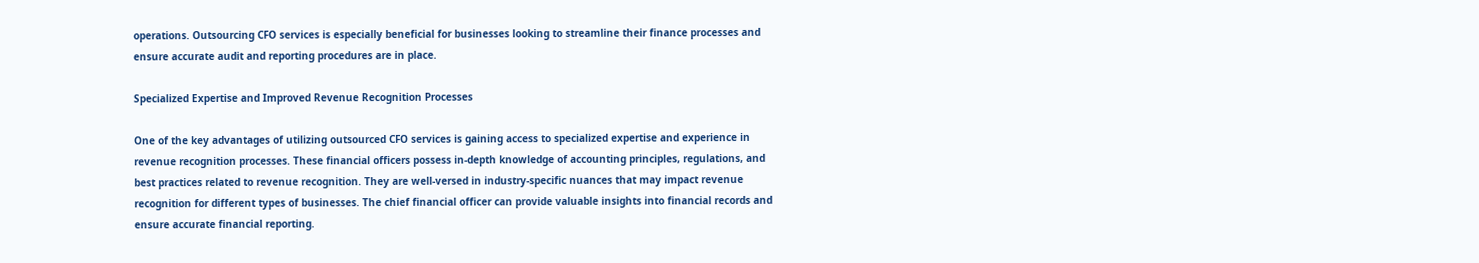operations. Outsourcing CFO services is especially beneficial for businesses looking to streamline their finance processes and ensure accurate audit and reporting procedures are in place.

Specialized Expertise and Improved Revenue Recognition Processes

One of the key advantages of utilizing outsourced CFO services is gaining access to specialized expertise and experience in revenue recognition processes. These financial officers possess in-depth knowledge of accounting principles, regulations, and best practices related to revenue recognition. They are well-versed in industry-specific nuances that may impact revenue recognition for different types of businesses. The chief financial officer can provide valuable insights into financial records and ensure accurate financial reporting.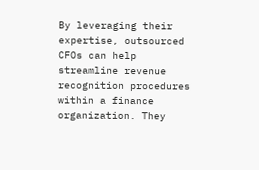By leveraging their expertise, outsourced CFOs can help streamline revenue recognition procedures within a finance organization. They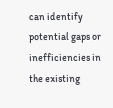can identify potential gaps or inefficiencies in the existing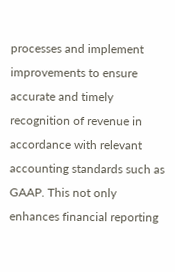processes and implement improvements to ensure accurate and timely recognition of revenue in accordance with relevant accounting standards such as GAAP. This not only enhances financial reporting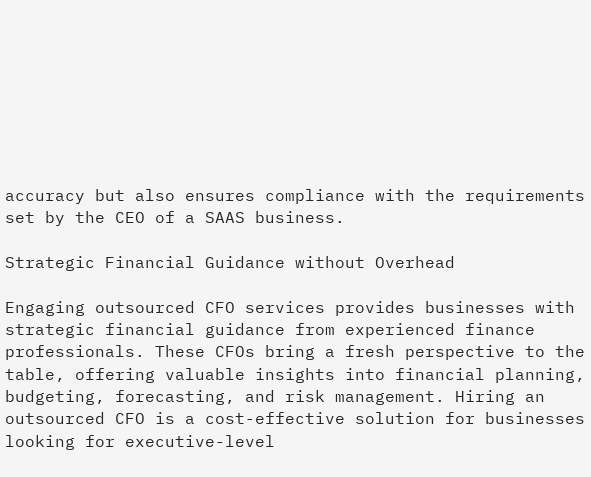accuracy but also ensures compliance with the requirements set by the CEO of a SAAS business.

Strategic Financial Guidance without Overhead

Engaging outsourced CFO services provides businesses with strategic financial guidance from experienced finance professionals. These CFOs bring a fresh perspective to the table, offering valuable insights into financial planning, budgeting, forecasting, and risk management. Hiring an outsourced CFO is a cost-effective solution for businesses looking for executive-level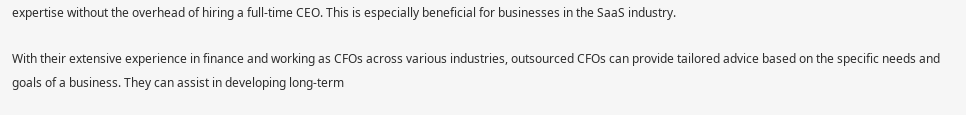expertise without the overhead of hiring a full-time CEO. This is especially beneficial for businesses in the SaaS industry.

With their extensive experience in finance and working as CFOs across various industries, outsourced CFOs can provide tailored advice based on the specific needs and goals of a business. They can assist in developing long-term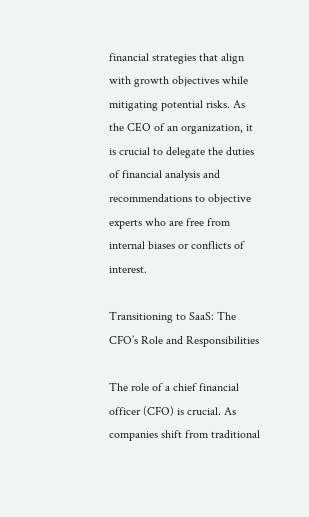financial strategies that align with growth objectives while mitigating potential risks. As the CEO of an organization, it is crucial to delegate the duties of financial analysis and recommendations to objective experts who are free from internal biases or conflicts of interest.

Transitioning to SaaS: The CFO’s Role and Responsibilities

The role of a chief financial officer (CFO) is crucial. As companies shift from traditional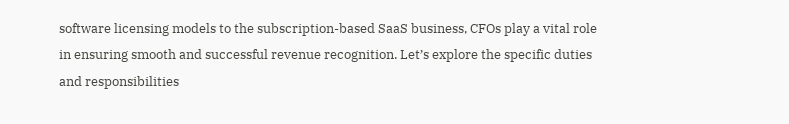software licensing models to the subscription-based SaaS business, CFOs play a vital role in ensuring smooth and successful revenue recognition. Let’s explore the specific duties and responsibilities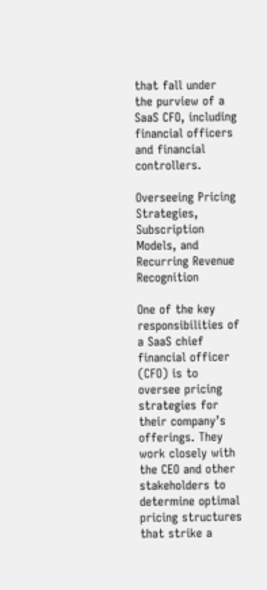that fall under the purview of a SaaS CFO, including financial officers and financial controllers.

Overseeing Pricing Strategies, Subscription Models, and Recurring Revenue Recognition

One of the key responsibilities of a SaaS chief financial officer (CFO) is to oversee pricing strategies for their company’s offerings. They work closely with the CEO and other stakeholders to determine optimal pricing structures that strike a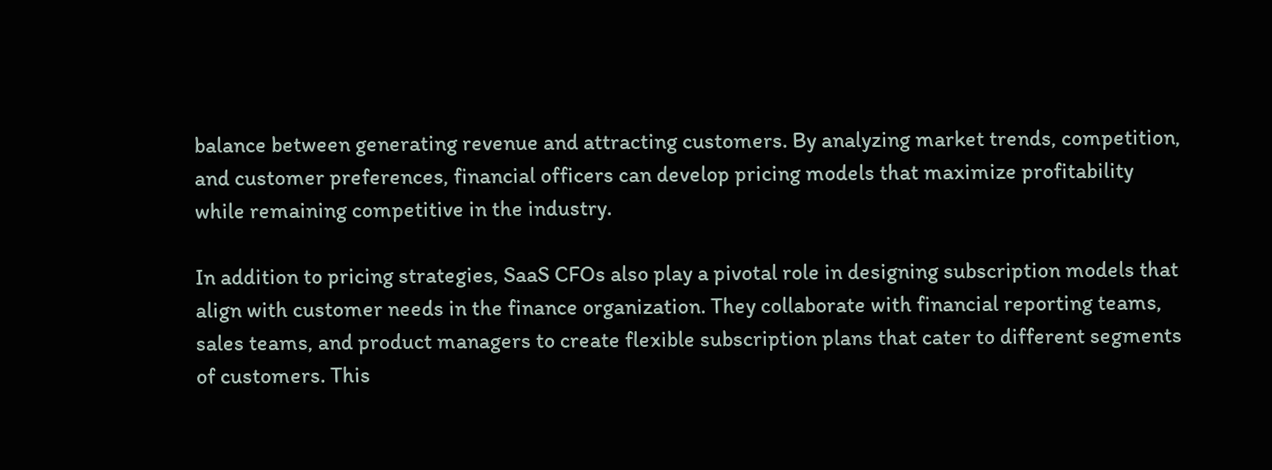balance between generating revenue and attracting customers. By analyzing market trends, competition, and customer preferences, financial officers can develop pricing models that maximize profitability while remaining competitive in the industry.

In addition to pricing strategies, SaaS CFOs also play a pivotal role in designing subscription models that align with customer needs in the finance organization. They collaborate with financial reporting teams, sales teams, and product managers to create flexible subscription plans that cater to different segments of customers. This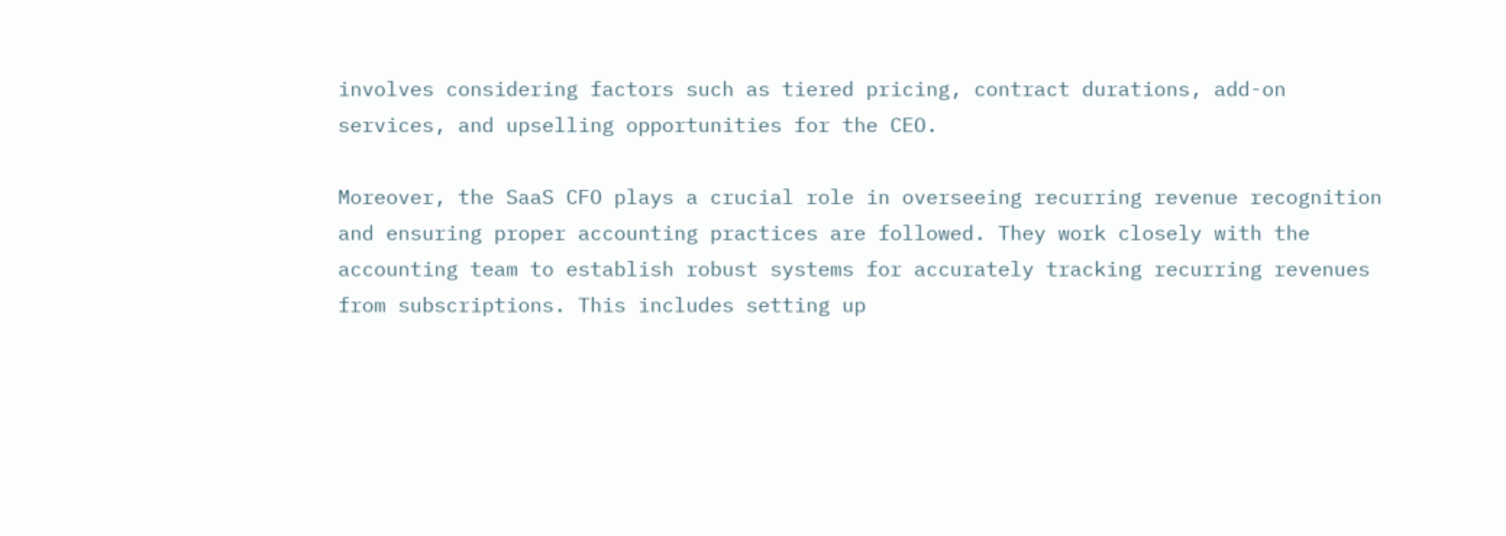involves considering factors such as tiered pricing, contract durations, add-on services, and upselling opportunities for the CEO.

Moreover, the SaaS CFO plays a crucial role in overseeing recurring revenue recognition and ensuring proper accounting practices are followed. They work closely with the accounting team to establish robust systems for accurately tracking recurring revenues from subscriptions. This includes setting up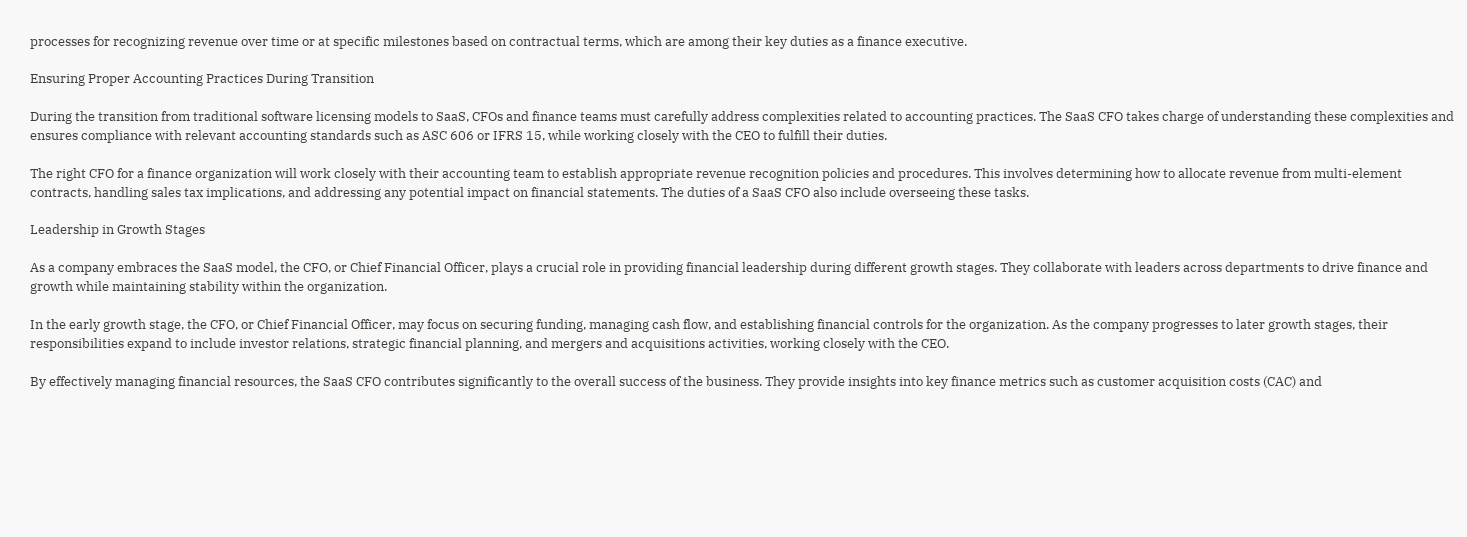processes for recognizing revenue over time or at specific milestones based on contractual terms, which are among their key duties as a finance executive.

Ensuring Proper Accounting Practices During Transition

During the transition from traditional software licensing models to SaaS, CFOs and finance teams must carefully address complexities related to accounting practices. The SaaS CFO takes charge of understanding these complexities and ensures compliance with relevant accounting standards such as ASC 606 or IFRS 15, while working closely with the CEO to fulfill their duties.

The right CFO for a finance organization will work closely with their accounting team to establish appropriate revenue recognition policies and procedures. This involves determining how to allocate revenue from multi-element contracts, handling sales tax implications, and addressing any potential impact on financial statements. The duties of a SaaS CFO also include overseeing these tasks.

Leadership in Growth Stages

As a company embraces the SaaS model, the CFO, or Chief Financial Officer, plays a crucial role in providing financial leadership during different growth stages. They collaborate with leaders across departments to drive finance and growth while maintaining stability within the organization.

In the early growth stage, the CFO, or Chief Financial Officer, may focus on securing funding, managing cash flow, and establishing financial controls for the organization. As the company progresses to later growth stages, their responsibilities expand to include investor relations, strategic financial planning, and mergers and acquisitions activities, working closely with the CEO.

By effectively managing financial resources, the SaaS CFO contributes significantly to the overall success of the business. They provide insights into key finance metrics such as customer acquisition costs (CAC) and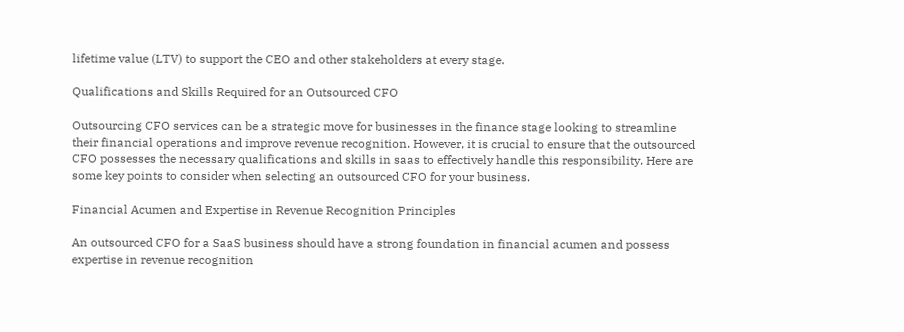lifetime value (LTV) to support the CEO and other stakeholders at every stage.

Qualifications and Skills Required for an Outsourced CFO

Outsourcing CFO services can be a strategic move for businesses in the finance stage looking to streamline their financial operations and improve revenue recognition. However, it is crucial to ensure that the outsourced CFO possesses the necessary qualifications and skills in saas to effectively handle this responsibility. Here are some key points to consider when selecting an outsourced CFO for your business.

Financial Acumen and Expertise in Revenue Recognition Principles

An outsourced CFO for a SaaS business should have a strong foundation in financial acumen and possess expertise in revenue recognition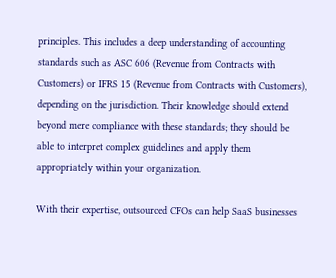principles. This includes a deep understanding of accounting standards such as ASC 606 (Revenue from Contracts with Customers) or IFRS 15 (Revenue from Contracts with Customers), depending on the jurisdiction. Their knowledge should extend beyond mere compliance with these standards; they should be able to interpret complex guidelines and apply them appropriately within your organization.

With their expertise, outsourced CFOs can help SaaS businesses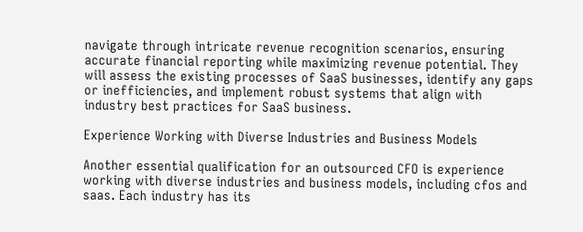navigate through intricate revenue recognition scenarios, ensuring accurate financial reporting while maximizing revenue potential. They will assess the existing processes of SaaS businesses, identify any gaps or inefficiencies, and implement robust systems that align with industry best practices for SaaS business.

Experience Working with Diverse Industries and Business Models

Another essential qualification for an outsourced CFO is experience working with diverse industries and business models, including cfos and saas. Each industry has its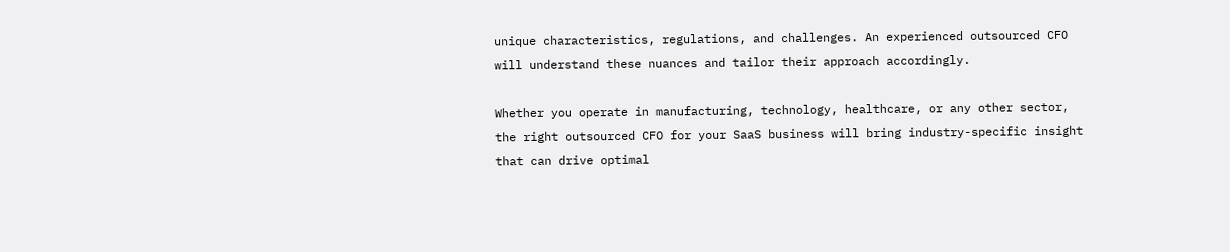unique characteristics, regulations, and challenges. An experienced outsourced CFO will understand these nuances and tailor their approach accordingly.

Whether you operate in manufacturing, technology, healthcare, or any other sector, the right outsourced CFO for your SaaS business will bring industry-specific insight that can drive optimal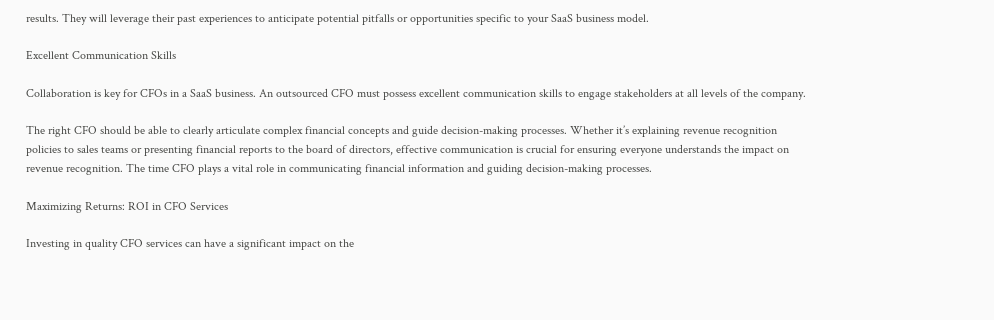results. They will leverage their past experiences to anticipate potential pitfalls or opportunities specific to your SaaS business model.

Excellent Communication Skills

Collaboration is key for CFOs in a SaaS business. An outsourced CFO must possess excellent communication skills to engage stakeholders at all levels of the company.

The right CFO should be able to clearly articulate complex financial concepts and guide decision-making processes. Whether it’s explaining revenue recognition policies to sales teams or presenting financial reports to the board of directors, effective communication is crucial for ensuring everyone understands the impact on revenue recognition. The time CFO plays a vital role in communicating financial information and guiding decision-making processes.

Maximizing Returns: ROI in CFO Services

Investing in quality CFO services can have a significant impact on the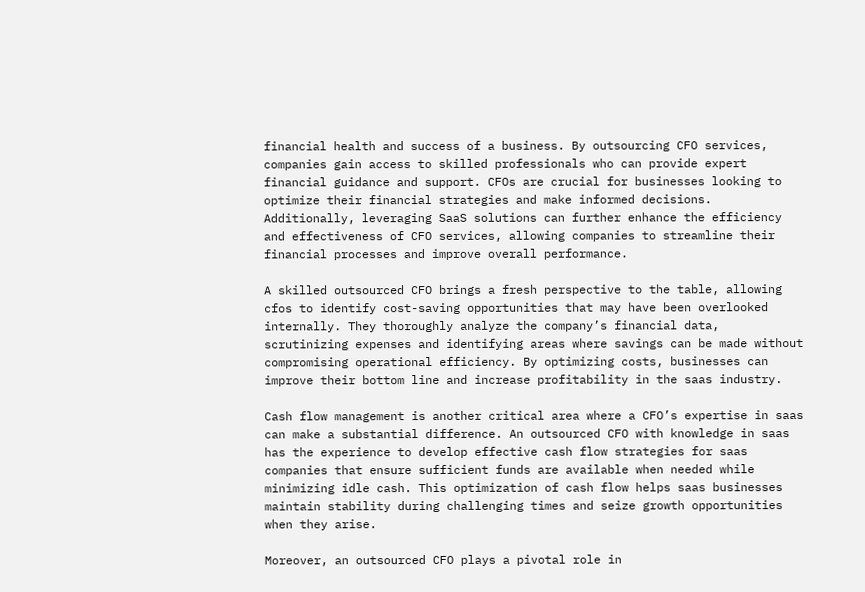financial health and success of a business. By outsourcing CFO services, companies gain access to skilled professionals who can provide expert financial guidance and support. CFOs are crucial for businesses looking to optimize their financial strategies and make informed decisions. Additionally, leveraging SaaS solutions can further enhance the efficiency and effectiveness of CFO services, allowing companies to streamline their financial processes and improve overall performance.

A skilled outsourced CFO brings a fresh perspective to the table, allowing cfos to identify cost-saving opportunities that may have been overlooked internally. They thoroughly analyze the company’s financial data, scrutinizing expenses and identifying areas where savings can be made without compromising operational efficiency. By optimizing costs, businesses can improve their bottom line and increase profitability in the saas industry.

Cash flow management is another critical area where a CFO’s expertise in saas can make a substantial difference. An outsourced CFO with knowledge in saas has the experience to develop effective cash flow strategies for saas companies that ensure sufficient funds are available when needed while minimizing idle cash. This optimization of cash flow helps saas businesses maintain stability during challenging times and seize growth opportunities when they arise.

Moreover, an outsourced CFO plays a pivotal role in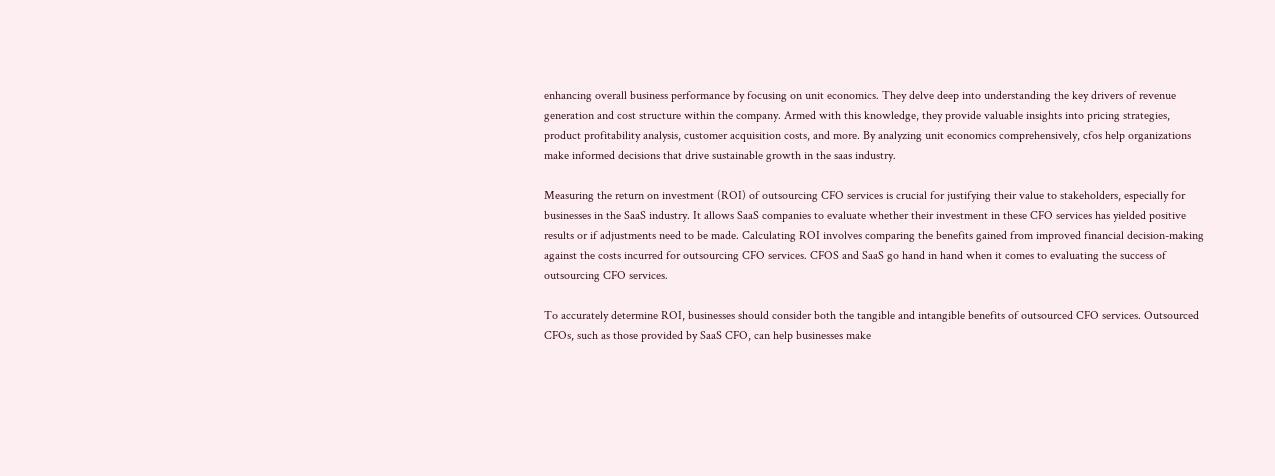enhancing overall business performance by focusing on unit economics. They delve deep into understanding the key drivers of revenue generation and cost structure within the company. Armed with this knowledge, they provide valuable insights into pricing strategies, product profitability analysis, customer acquisition costs, and more. By analyzing unit economics comprehensively, cfos help organizations make informed decisions that drive sustainable growth in the saas industry.

Measuring the return on investment (ROI) of outsourcing CFO services is crucial for justifying their value to stakeholders, especially for businesses in the SaaS industry. It allows SaaS companies to evaluate whether their investment in these CFO services has yielded positive results or if adjustments need to be made. Calculating ROI involves comparing the benefits gained from improved financial decision-making against the costs incurred for outsourcing CFO services. CFOS and SaaS go hand in hand when it comes to evaluating the success of outsourcing CFO services.

To accurately determine ROI, businesses should consider both the tangible and intangible benefits of outsourced CFO services. Outsourced CFOs, such as those provided by SaaS CFO, can help businesses make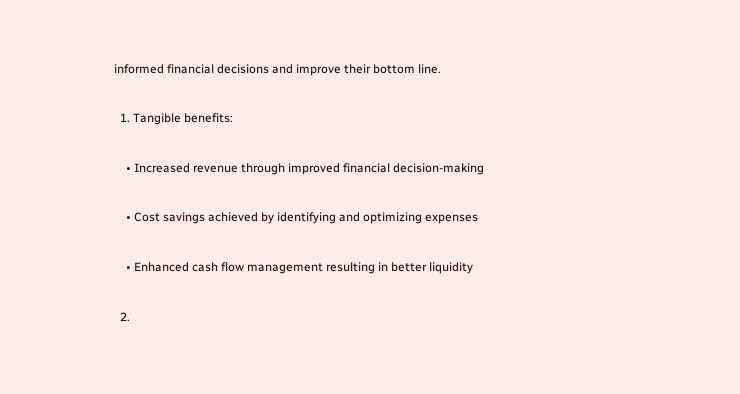informed financial decisions and improve their bottom line.

  1. Tangible benefits:

    • Increased revenue through improved financial decision-making

    • Cost savings achieved by identifying and optimizing expenses

    • Enhanced cash flow management resulting in better liquidity

  2.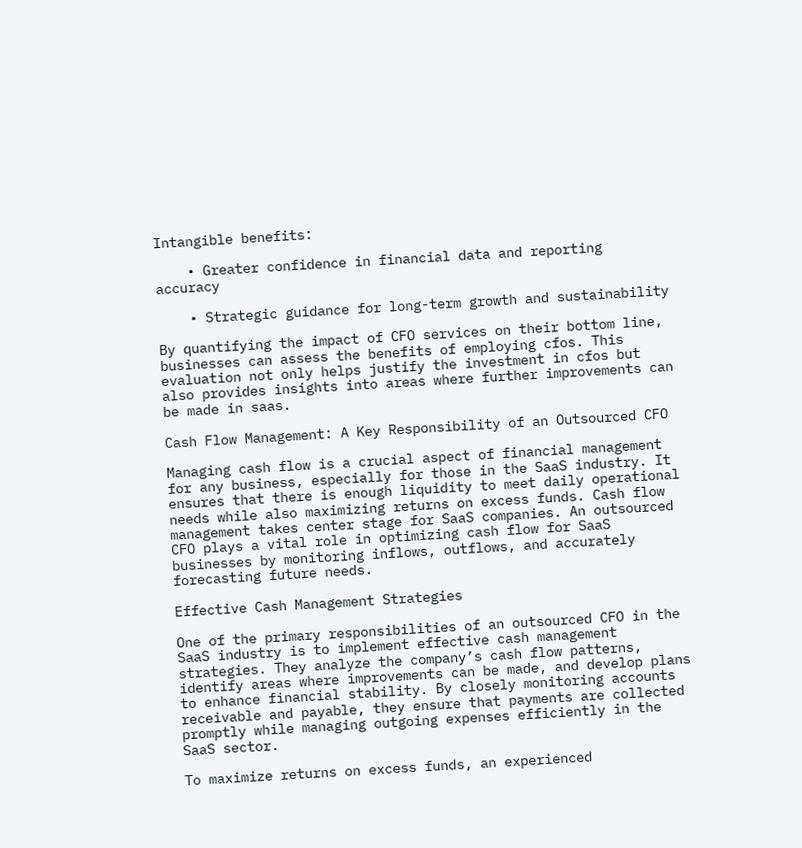Intangible benefits:

    • Greater confidence in financial data and reporting accuracy

    • Strategic guidance for long-term growth and sustainability

By quantifying the impact of CFO services on their bottom line, businesses can assess the benefits of employing cfos. This evaluation not only helps justify the investment in cfos but also provides insights into areas where further improvements can be made in saas.

Cash Flow Management: A Key Responsibility of an Outsourced CFO

Managing cash flow is a crucial aspect of financial management for any business, especially for those in the SaaS industry. It ensures that there is enough liquidity to meet daily operational needs while also maximizing returns on excess funds. Cash flow management takes center stage for SaaS companies. An outsourced CFO plays a vital role in optimizing cash flow for SaaS businesses by monitoring inflows, outflows, and accurately forecasting future needs.

Effective Cash Management Strategies

One of the primary responsibilities of an outsourced CFO in the SaaS industry is to implement effective cash management strategies. They analyze the company’s cash flow patterns, identify areas where improvements can be made, and develop plans to enhance financial stability. By closely monitoring accounts receivable and payable, they ensure that payments are collected promptly while managing outgoing expenses efficiently in the SaaS sector.

To maximize returns on excess funds, an experienced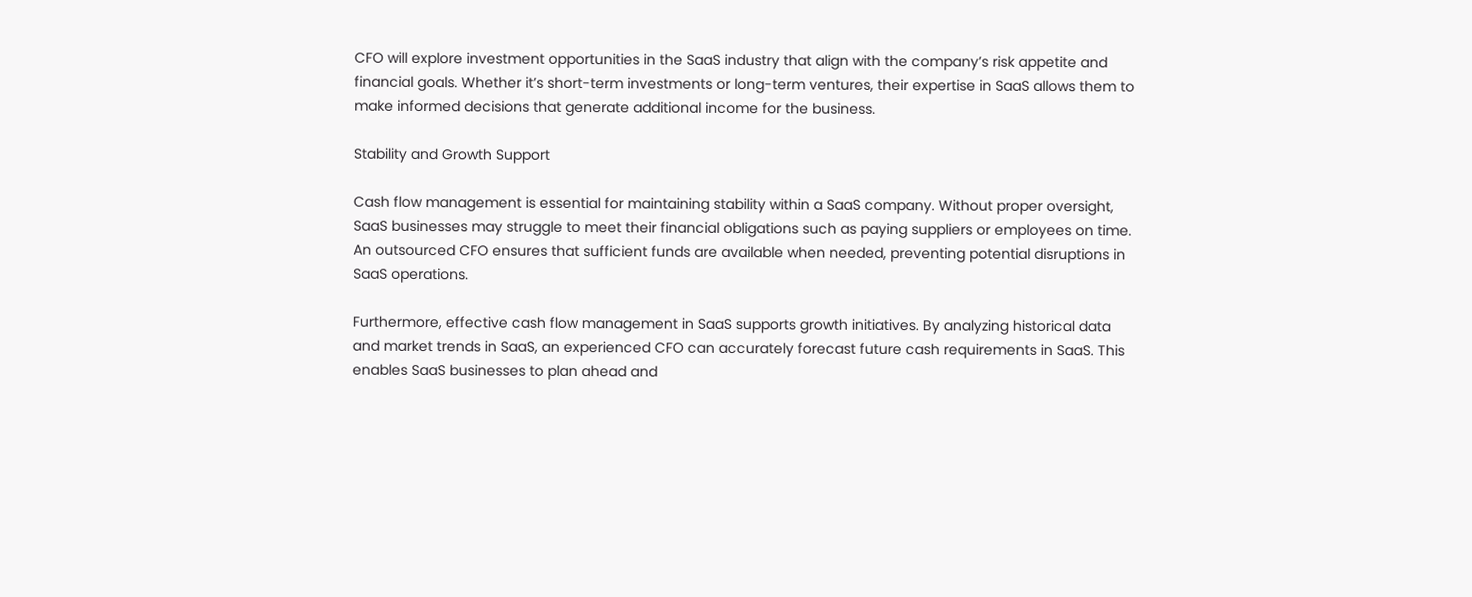CFO will explore investment opportunities in the SaaS industry that align with the company’s risk appetite and financial goals. Whether it’s short-term investments or long-term ventures, their expertise in SaaS allows them to make informed decisions that generate additional income for the business.

Stability and Growth Support

Cash flow management is essential for maintaining stability within a SaaS company. Without proper oversight, SaaS businesses may struggle to meet their financial obligations such as paying suppliers or employees on time. An outsourced CFO ensures that sufficient funds are available when needed, preventing potential disruptions in SaaS operations.

Furthermore, effective cash flow management in SaaS supports growth initiatives. By analyzing historical data and market trends in SaaS, an experienced CFO can accurately forecast future cash requirements in SaaS. This enables SaaS businesses to plan ahead and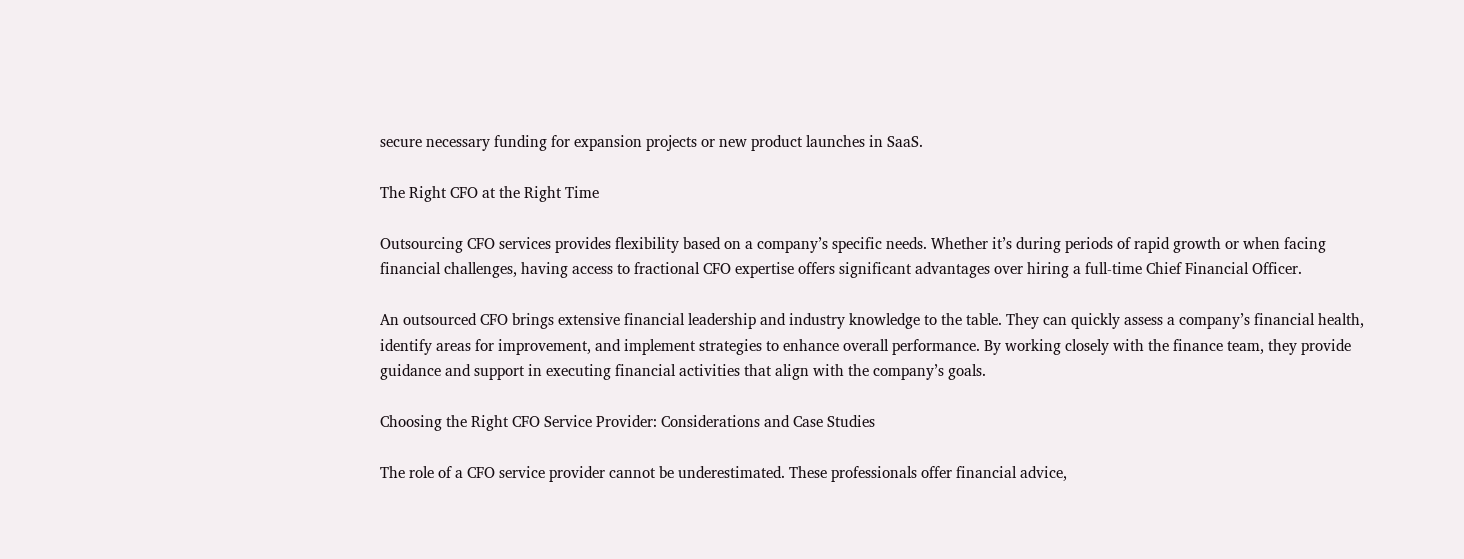secure necessary funding for expansion projects or new product launches in SaaS.

The Right CFO at the Right Time

Outsourcing CFO services provides flexibility based on a company’s specific needs. Whether it’s during periods of rapid growth or when facing financial challenges, having access to fractional CFO expertise offers significant advantages over hiring a full-time Chief Financial Officer.

An outsourced CFO brings extensive financial leadership and industry knowledge to the table. They can quickly assess a company’s financial health, identify areas for improvement, and implement strategies to enhance overall performance. By working closely with the finance team, they provide guidance and support in executing financial activities that align with the company’s goals.

Choosing the Right CFO Service Provider: Considerations and Case Studies

The role of a CFO service provider cannot be underestimated. These professionals offer financial advice,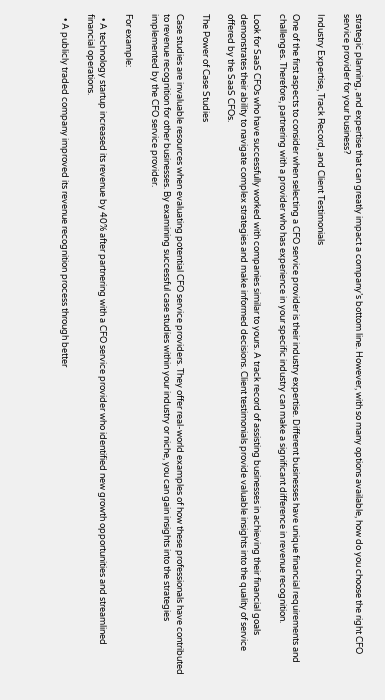strategic planning, and expertise that can greatly impact a company’s bottom line. However, with so many options available, how do you choose the right CFO service provider for your business?

Industry Expertise, Track Record, and Client Testimonials

One of the first aspects to consider when selecting a CFO service provider is their industry expertise. Different businesses have unique financial requirements and challenges. Therefore, partnering with a provider who has experience in your specific industry can make a significant difference in revenue recognition.

Look for SaaS CFOs who have successfully worked with companies similar to yours. A track record of assisting businesses in achieving their financial goals demonstrates their ability to navigate complex strategies and make informed decisions. Client testimonials provide valuable insights into the quality of service offered by the SaaS CFOs.

The Power of Case Studies

Case studies are invaluable resources when evaluating potential CFO service providers. They offer real-world examples of how these professionals have contributed to revenue recognition for other businesses. By examining successful case studies within your industry or niche, you can gain insights into the strategies implemented by the CFO service provider.

For example:

  • A technology startup increased its revenue by 40% after partnering with a CFO service provider who identified new growth opportunities and streamlined financial operations.

  • A publicly traded company improved its revenue recognition process through better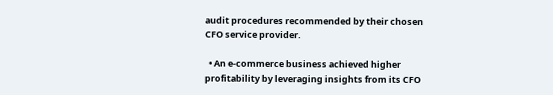audit procedures recommended by their chosen CFO service provider.

  • An e-commerce business achieved higher profitability by leveraging insights from its CFO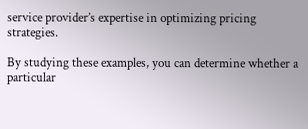service provider’s expertise in optimizing pricing strategies.

By studying these examples, you can determine whether a particular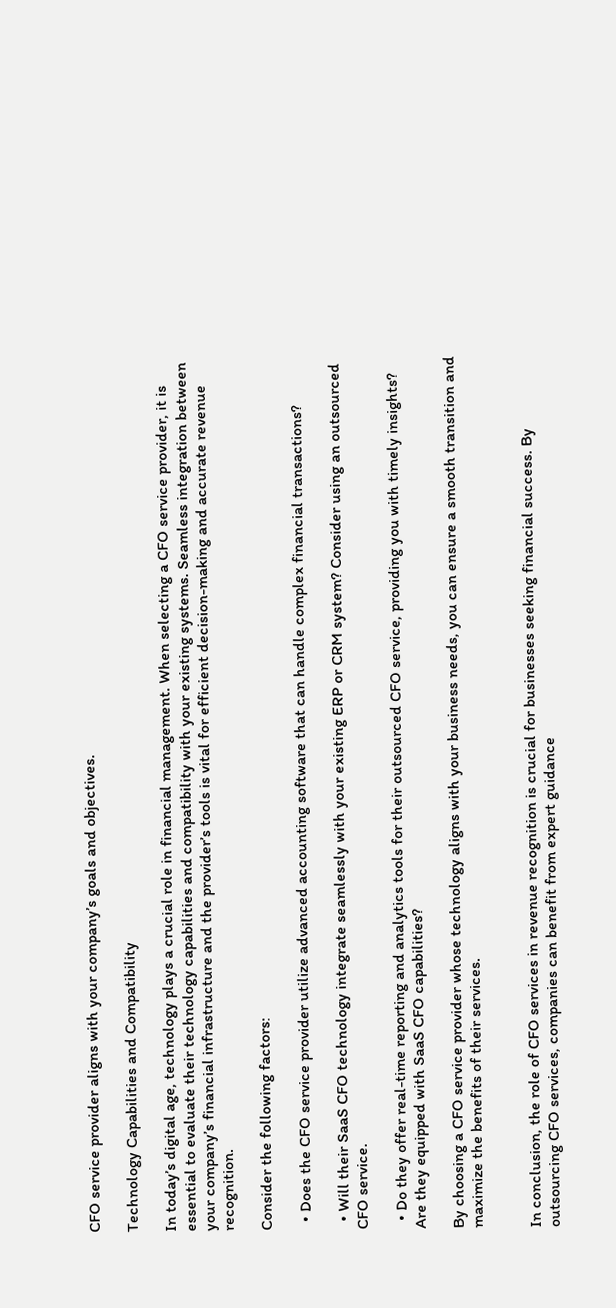CFO service provider aligns with your company’s goals and objectives.

Technology Capabilities and Compatibility

In today’s digital age, technology plays a crucial role in financial management. When selecting a CFO service provider, it is essential to evaluate their technology capabilities and compatibility with your existing systems. Seamless integration between your company’s financial infrastructure and the provider’s tools is vital for efficient decision-making and accurate revenue recognition.

Consider the following factors:

  • Does the CFO service provider utilize advanced accounting software that can handle complex financial transactions?

  • Will their SaaS CFO technology integrate seamlessly with your existing ERP or CRM system? Consider using an outsourced CFO service.

  • Do they offer real-time reporting and analytics tools for their outsourced CFO service, providing you with timely insights? Are they equipped with SaaS CFO capabilities?

By choosing a CFO service provider whose technology aligns with your business needs, you can ensure a smooth transition and maximize the benefits of their services.


In conclusion, the role of CFO services in revenue recognition is crucial for businesses seeking financial success. By outsourcing CFO services, companies can benefit from expert guidance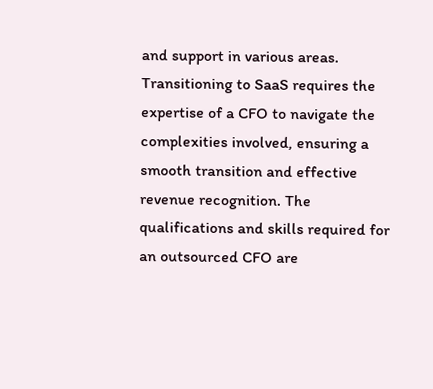and support in various areas. Transitioning to SaaS requires the expertise of a CFO to navigate the complexities involved, ensuring a smooth transition and effective revenue recognition. The qualifications and skills required for an outsourced CFO are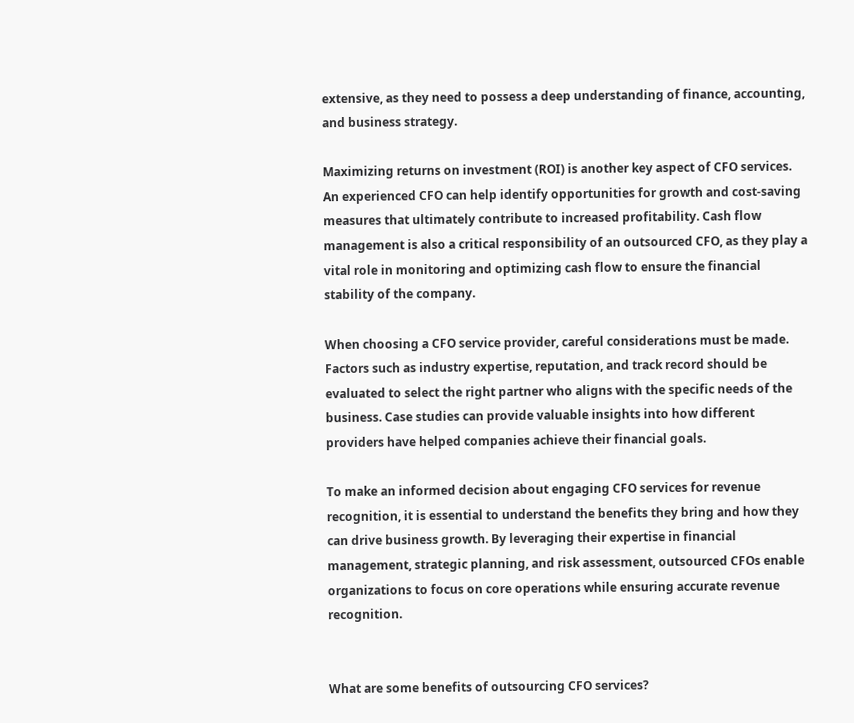extensive, as they need to possess a deep understanding of finance, accounting, and business strategy.

Maximizing returns on investment (ROI) is another key aspect of CFO services. An experienced CFO can help identify opportunities for growth and cost-saving measures that ultimately contribute to increased profitability. Cash flow management is also a critical responsibility of an outsourced CFO, as they play a vital role in monitoring and optimizing cash flow to ensure the financial stability of the company.

When choosing a CFO service provider, careful considerations must be made. Factors such as industry expertise, reputation, and track record should be evaluated to select the right partner who aligns with the specific needs of the business. Case studies can provide valuable insights into how different providers have helped companies achieve their financial goals.

To make an informed decision about engaging CFO services for revenue recognition, it is essential to understand the benefits they bring and how they can drive business growth. By leveraging their expertise in financial management, strategic planning, and risk assessment, outsourced CFOs enable organizations to focus on core operations while ensuring accurate revenue recognition.


What are some benefits of outsourcing CFO services?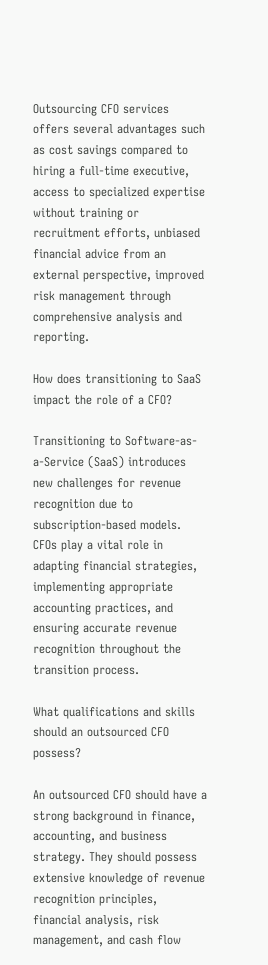Outsourcing CFO services offers several advantages such as cost savings compared to hiring a full-time executive, access to specialized expertise without training or recruitment efforts, unbiased financial advice from an external perspective, improved risk management through comprehensive analysis and reporting.

How does transitioning to SaaS impact the role of a CFO?

Transitioning to Software-as-a-Service (SaaS) introduces new challenges for revenue recognition due to subscription-based models. CFOs play a vital role in adapting financial strategies, implementing appropriate accounting practices, and ensuring accurate revenue recognition throughout the transition process.

What qualifications and skills should an outsourced CFO possess?

An outsourced CFO should have a strong background in finance, accounting, and business strategy. They should possess extensive knowledge of revenue recognition principles, financial analysis, risk management, and cash flow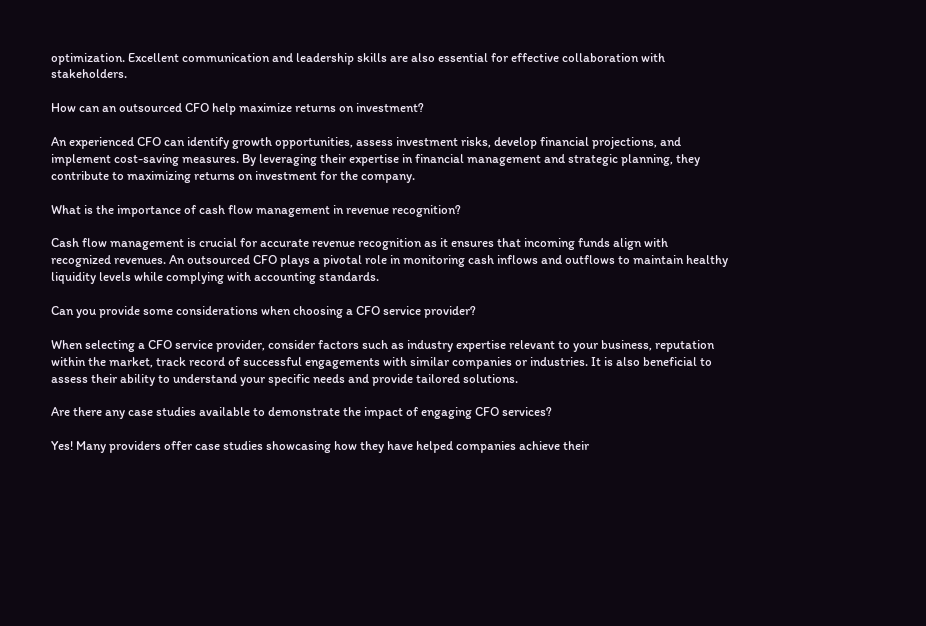optimization. Excellent communication and leadership skills are also essential for effective collaboration with stakeholders.

How can an outsourced CFO help maximize returns on investment?

An experienced CFO can identify growth opportunities, assess investment risks, develop financial projections, and implement cost-saving measures. By leveraging their expertise in financial management and strategic planning, they contribute to maximizing returns on investment for the company.

What is the importance of cash flow management in revenue recognition?

Cash flow management is crucial for accurate revenue recognition as it ensures that incoming funds align with recognized revenues. An outsourced CFO plays a pivotal role in monitoring cash inflows and outflows to maintain healthy liquidity levels while complying with accounting standards.

Can you provide some considerations when choosing a CFO service provider?

When selecting a CFO service provider, consider factors such as industry expertise relevant to your business, reputation within the market, track record of successful engagements with similar companies or industries. It is also beneficial to assess their ability to understand your specific needs and provide tailored solutions.

Are there any case studies available to demonstrate the impact of engaging CFO services?

Yes! Many providers offer case studies showcasing how they have helped companies achieve their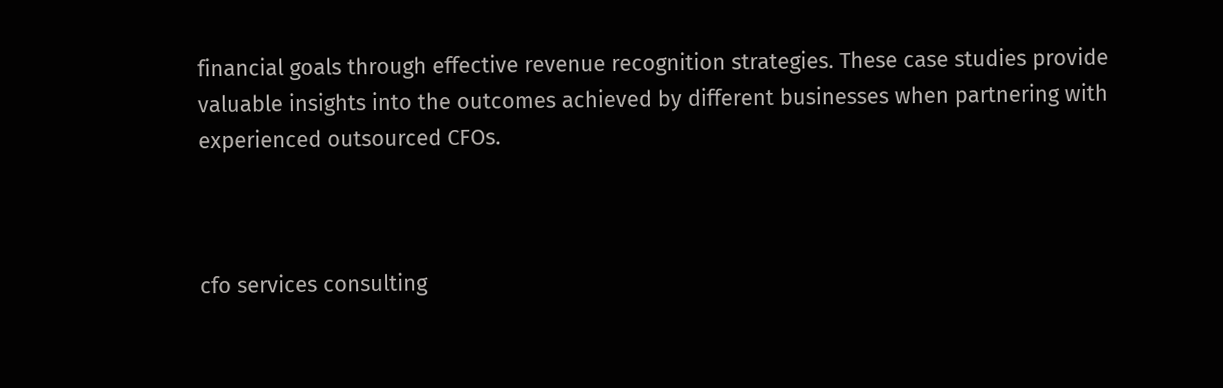financial goals through effective revenue recognition strategies. These case studies provide valuable insights into the outcomes achieved by different businesses when partnering with experienced outsourced CFOs.



cfo services consulting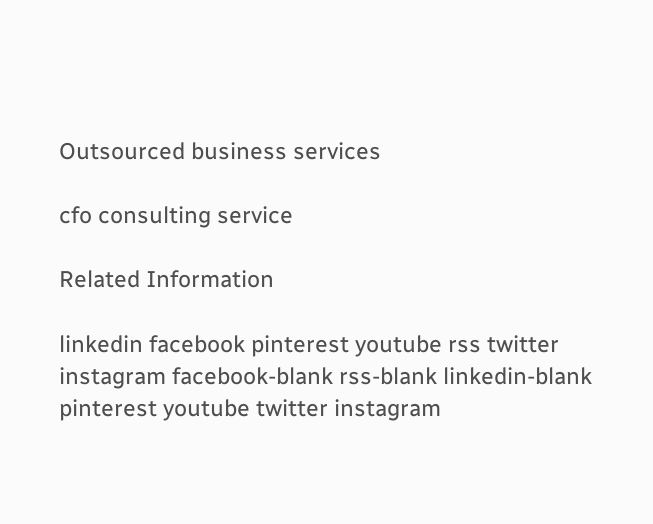Outsourced business services

cfo consulting service

Related Information

linkedin facebook pinterest youtube rss twitter instagram facebook-blank rss-blank linkedin-blank pinterest youtube twitter instagram